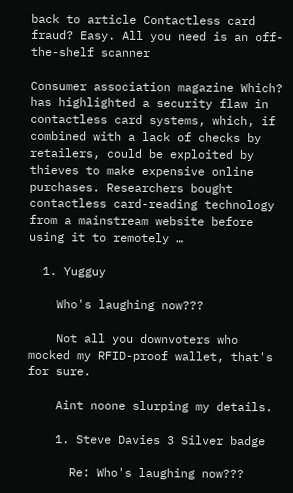back to article Contactless card fraud? Easy. All you need is an off-the-shelf scanner

Consumer association magazine Which? has highlighted a security flaw in contactless card systems, which, if combined with a lack of checks by retailers, could be exploited by thieves to make expensive online purchases. Researchers bought contactless card-reading technology from a mainstream website before using it to remotely …

  1. Yugguy

    Who's laughing now???

    Not all you downvoters who mocked my RFID-proof wallet, that's for sure.

    Aint noone slurping my details.

    1. Steve Davies 3 Silver badge

      Re: Who's laughing now???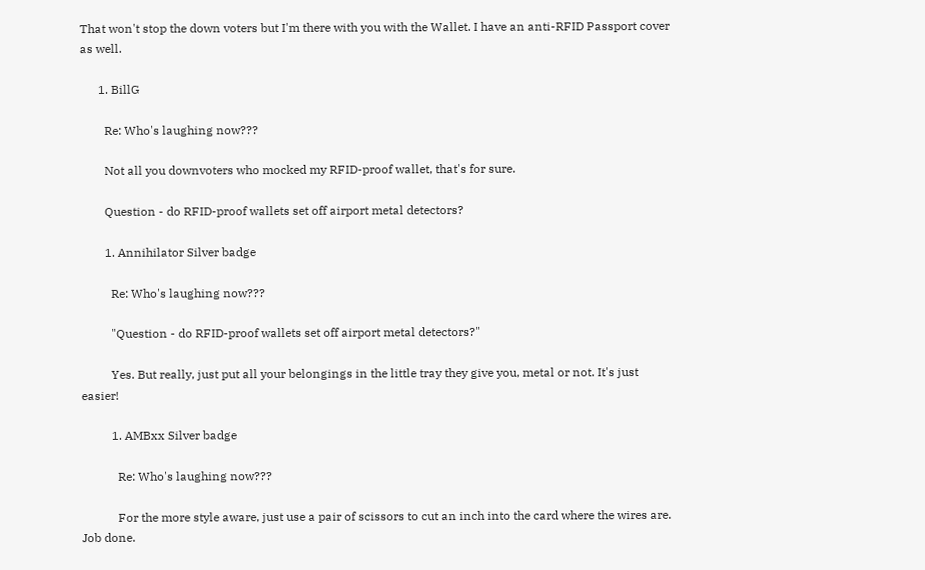That won't stop the down voters but I'm there with you with the Wallet. I have an anti-RFID Passport cover as well.

      1. BillG

        Re: Who's laughing now???

        Not all you downvoters who mocked my RFID-proof wallet, that's for sure.

        Question - do RFID-proof wallets set off airport metal detectors?

        1. Annihilator Silver badge

          Re: Who's laughing now???

          "Question - do RFID-proof wallets set off airport metal detectors?"

          Yes. But really, just put all your belongings in the little tray they give you, metal or not. It's just easier!

          1. AMBxx Silver badge

            Re: Who's laughing now???

            For the more style aware, just use a pair of scissors to cut an inch into the card where the wires are. Job done.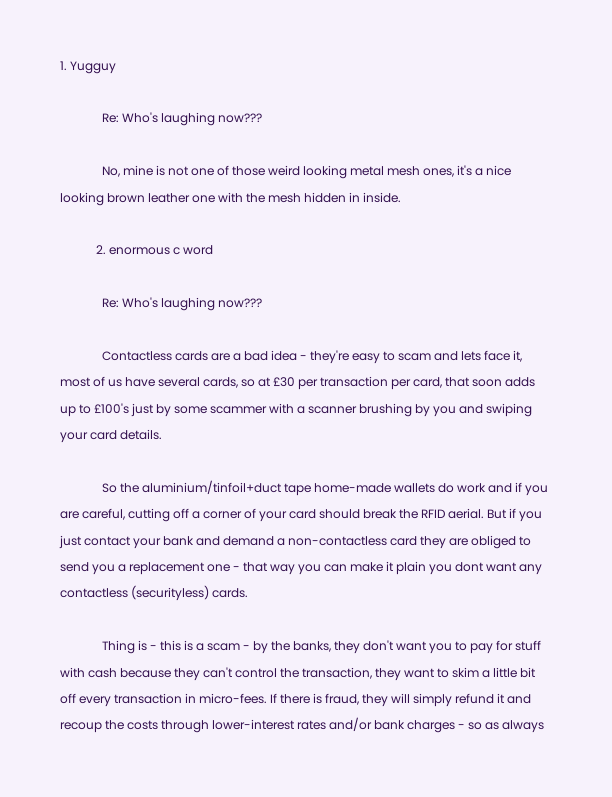1. Yugguy

              Re: Who's laughing now???

              No, mine is not one of those weird looking metal mesh ones, it's a nice looking brown leather one with the mesh hidden in inside.

            2. enormous c word

              Re: Who's laughing now???

              Contactless cards are a bad idea - they're easy to scam and lets face it, most of us have several cards, so at £30 per transaction per card, that soon adds up to £100's just by some scammer with a scanner brushing by you and swiping your card details.

              So the aluminium/tinfoil+duct tape home-made wallets do work and if you are careful, cutting off a corner of your card should break the RFID aerial. But if you just contact your bank and demand a non-contactless card they are obliged to send you a replacement one - that way you can make it plain you dont want any contactless (securityless) cards.

              Thing is - this is a scam - by the banks, they don't want you to pay for stuff with cash because they can't control the transaction, they want to skim a little bit off every transaction in micro-fees. If there is fraud, they will simply refund it and recoup the costs through lower-interest rates and/or bank charges - so as always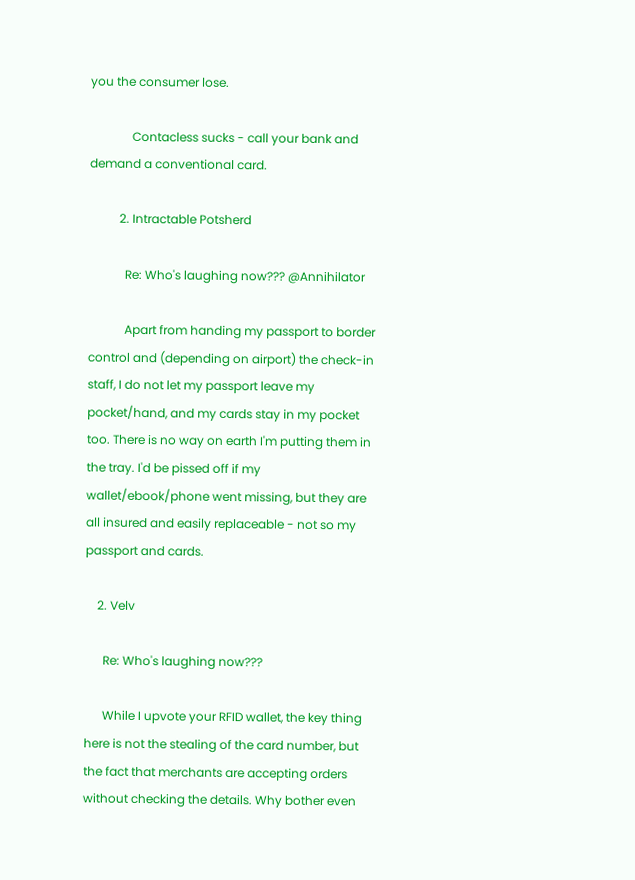you the consumer lose.

              Contacless sucks - call your bank and demand a conventional card.

          2. Intractable Potsherd

            Re: Who's laughing now??? @Annihilator

            Apart from handing my passport to border control and (depending on airport) the check-in staff, I do not let my passport leave my pocket/hand, and my cards stay in my pocket too. There is no way on earth I'm putting them in the tray. I'd be pissed off if my wallet/ebook/phone went missing, but they are all insured and easily replaceable - not so my passport and cards.

    2. Velv

      Re: Who's laughing now???

      While I upvote your RFID wallet, the key thing here is not the stealing of the card number, but the fact that merchants are accepting orders without checking the details. Why bother even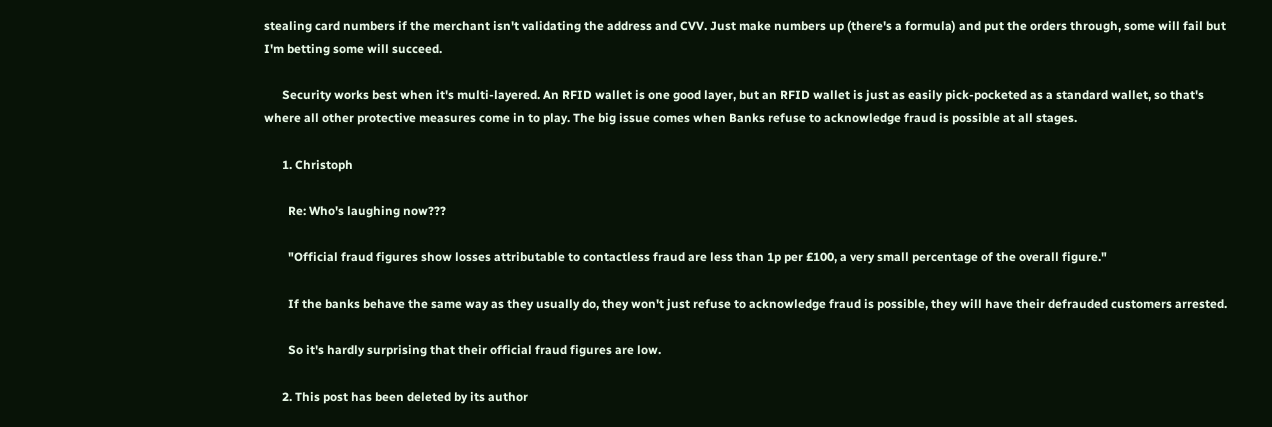stealing card numbers if the merchant isn't validating the address and CVV. Just make numbers up (there's a formula) and put the orders through, some will fail but I'm betting some will succeed.

      Security works best when it's multi-layered. An RFID wallet is one good layer, but an RFID wallet is just as easily pick-pocketed as a standard wallet, so that's where all other protective measures come in to play. The big issue comes when Banks refuse to acknowledge fraud is possible at all stages.

      1. Christoph

        Re: Who's laughing now???

        "Official fraud figures show losses attributable to contactless fraud are less than 1p per £100, a very small percentage of the overall figure."

        If the banks behave the same way as they usually do, they won't just refuse to acknowledge fraud is possible, they will have their defrauded customers arrested.

        So it's hardly surprising that their official fraud figures are low.

      2. This post has been deleted by its author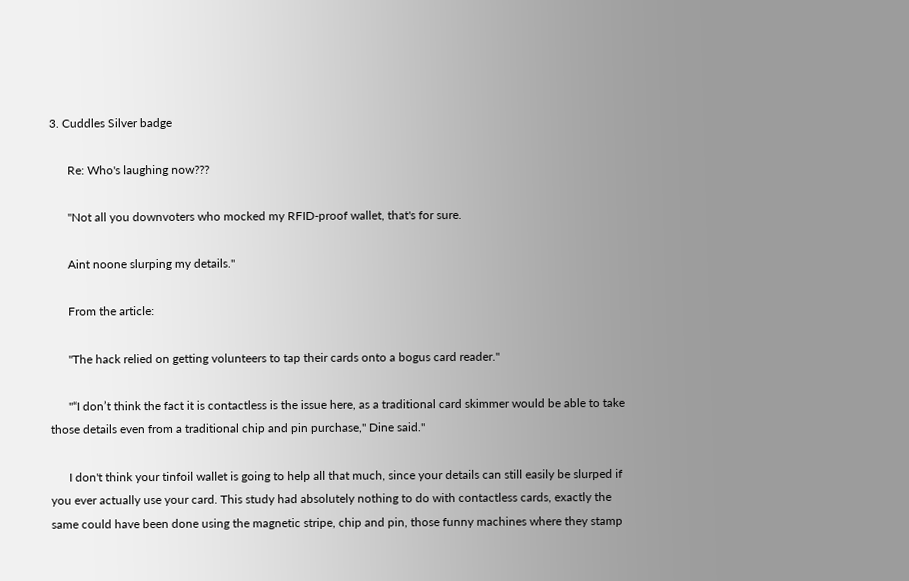3. Cuddles Silver badge

      Re: Who's laughing now???

      "Not all you downvoters who mocked my RFID-proof wallet, that's for sure.

      Aint noone slurping my details."

      From the article:

      "The hack relied on getting volunteers to tap their cards onto a bogus card reader."

      "“I don’t think the fact it is contactless is the issue here, as a traditional card skimmer would be able to take those details even from a traditional chip and pin purchase," Dine said."

      I don't think your tinfoil wallet is going to help all that much, since your details can still easily be slurped if you ever actually use your card. This study had absolutely nothing to do with contactless cards, exactly the same could have been done using the magnetic stripe, chip and pin, those funny machines where they stamp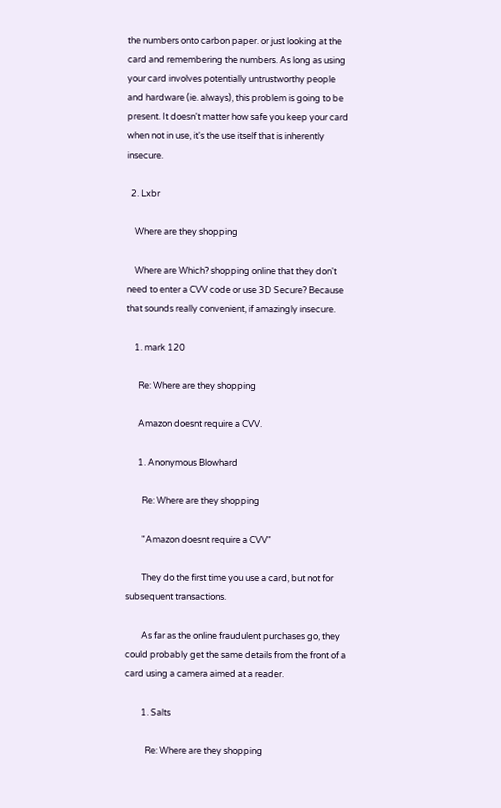the numbers onto carbon paper. or just looking at the card and remembering the numbers. As long as using your card involves potentially untrustworthy people and hardware (ie. always), this problem is going to be present. It doesn't matter how safe you keep your card when not in use, it's the use itself that is inherently insecure.

  2. Lxbr

    Where are they shopping

    Where are Which? shopping online that they don't need to enter a CVV code or use 3D Secure? Because that sounds really convenient, if amazingly insecure.

    1. mark 120

      Re: Where are they shopping

      Amazon doesnt require a CVV.

      1. Anonymous Blowhard

        Re: Where are they shopping

        "Amazon doesnt require a CVV"

        They do the first time you use a card, but not for subsequent transactions.

        As far as the online fraudulent purchases go, they could probably get the same details from the front of a card using a camera aimed at a reader.

        1. Salts

          Re: Where are they shopping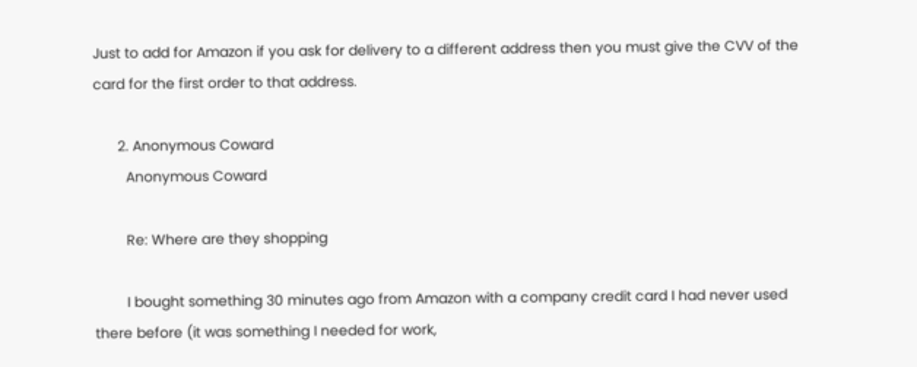Just to add for Amazon if you ask for delivery to a different address then you must give the CVV of the card for the first order to that address.

      2. Anonymous Coward
        Anonymous Coward

        Re: Where are they shopping

        I bought something 30 minutes ago from Amazon with a company credit card I had never used there before (it was something I needed for work,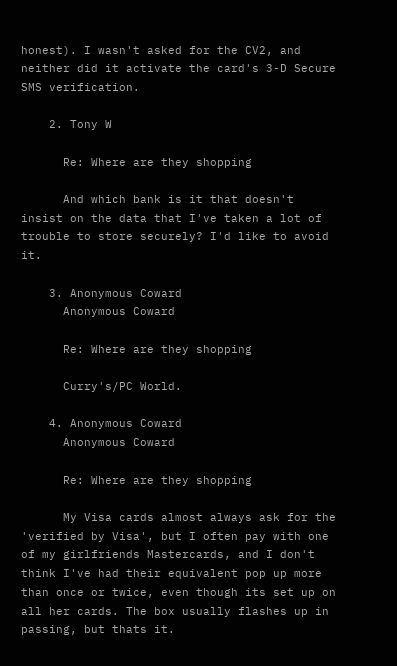honest). I wasn't asked for the CV2, and neither did it activate the card's 3-D Secure SMS verification.

    2. Tony W

      Re: Where are they shopping

      And which bank is it that doesn't insist on the data that I've taken a lot of trouble to store securely? I'd like to avoid it.

    3. Anonymous Coward
      Anonymous Coward

      Re: Where are they shopping

      Curry's/PC World.

    4. Anonymous Coward
      Anonymous Coward

      Re: Where are they shopping

      My Visa cards almost always ask for the 'verified by Visa', but I often pay with one of my girlfriends Mastercards, and I don't think I've had their equivalent pop up more than once or twice, even though its set up on all her cards. The box usually flashes up in passing, but thats it.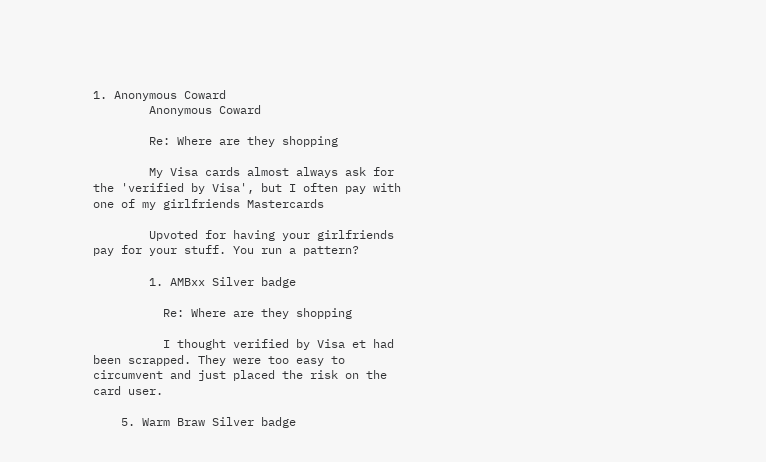1. Anonymous Coward
        Anonymous Coward

        Re: Where are they shopping

        My Visa cards almost always ask for the 'verified by Visa', but I often pay with one of my girlfriends Mastercards

        Upvoted for having your girlfriends pay for your stuff. You run a pattern?

        1. AMBxx Silver badge

          Re: Where are they shopping

          I thought verified by Visa et had been scrapped. They were too easy to circumvent and just placed the risk on the card user.

    5. Warm Braw Silver badge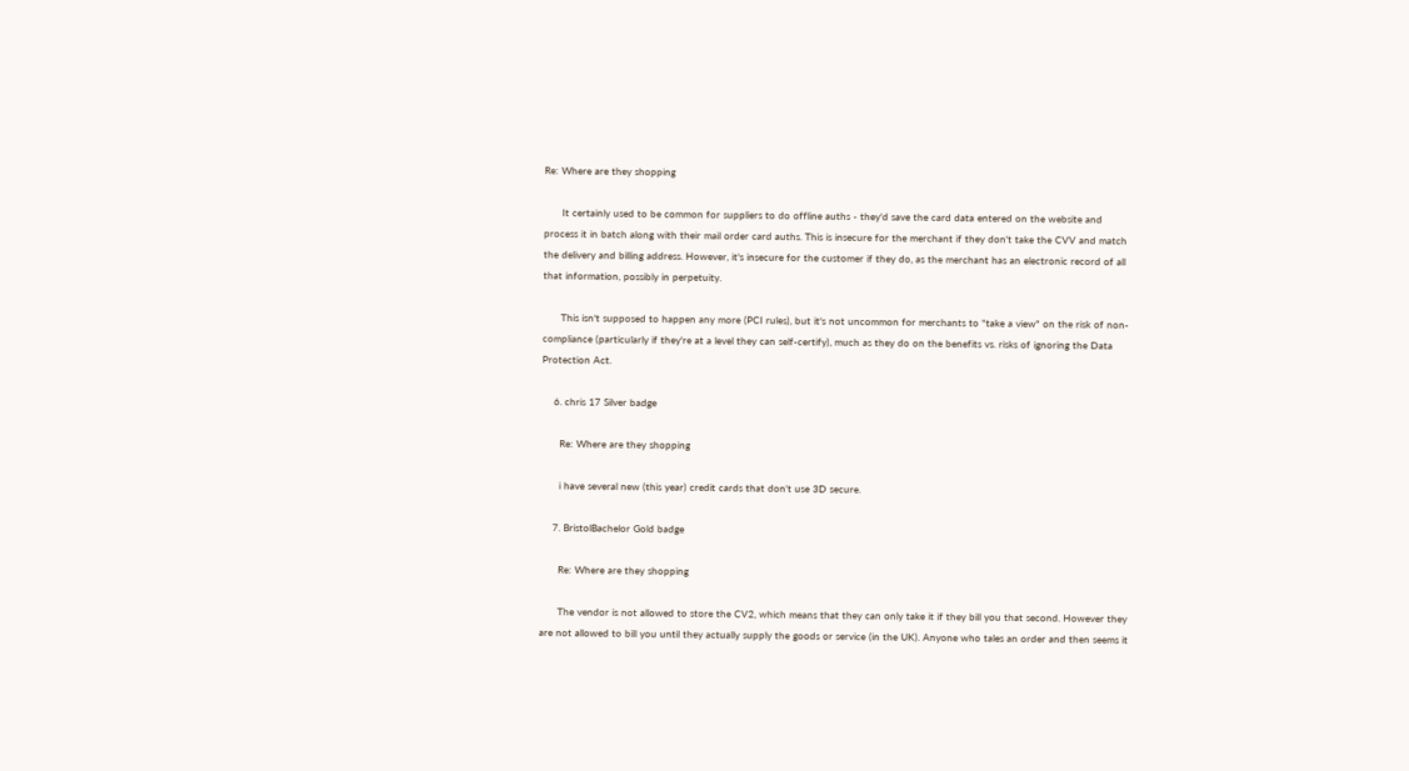Re: Where are they shopping

      It certainly used to be common for suppliers to do offline auths - they'd save the card data entered on the website and process it in batch along with their mail order card auths. This is insecure for the merchant if they don't take the CVV and match the delivery and billing address. However, it's insecure for the customer if they do, as the merchant has an electronic record of all that information, possibly in perpetuity.

      This isn't supposed to happen any more (PCI rules), but it's not uncommon for merchants to "take a view" on the risk of non-compliance (particularly if they're at a level they can self-certify), much as they do on the benefits vs. risks of ignoring the Data Protection Act.

    6. chris 17 Silver badge

      Re: Where are they shopping

      i have several new (this year) credit cards that don't use 3D secure.

    7. BristolBachelor Gold badge

      Re: Where are they shopping

      The vendor is not allowed to store the CV2, which means that they can only take it if they bill you that second. However they are not allowed to bill you until they actually supply the goods or service (in the UK). Anyone who tales an order and then seems it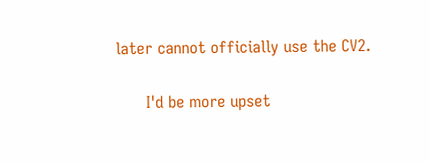later cannot officially use the CV2.

      I'd be more upset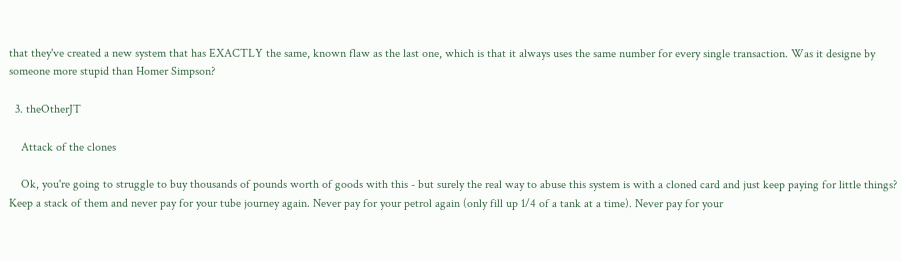that they've created a new system that has EXACTLY the same, known flaw as the last one, which is that it always uses the same number for every single transaction. Was it designe by someone more stupid than Homer Simpson?

  3. theOtherJT

    Attack of the clones

    Ok, you're going to struggle to buy thousands of pounds worth of goods with this - but surely the real way to abuse this system is with a cloned card and just keep paying for little things? Keep a stack of them and never pay for your tube journey again. Never pay for your petrol again (only fill up 1/4 of a tank at a time). Never pay for your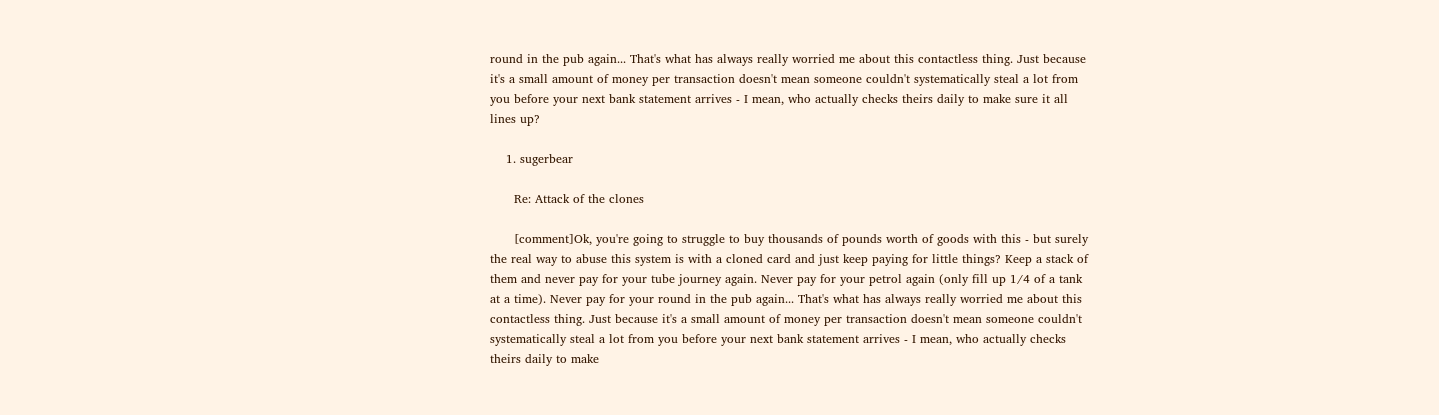round in the pub again... That's what has always really worried me about this contactless thing. Just because it's a small amount of money per transaction doesn't mean someone couldn't systematically steal a lot from you before your next bank statement arrives - I mean, who actually checks theirs daily to make sure it all lines up?

    1. sugerbear

      Re: Attack of the clones

      [comment]Ok, you're going to struggle to buy thousands of pounds worth of goods with this - but surely the real way to abuse this system is with a cloned card and just keep paying for little things? Keep a stack of them and never pay for your tube journey again. Never pay for your petrol again (only fill up 1/4 of a tank at a time). Never pay for your round in the pub again... That's what has always really worried me about this contactless thing. Just because it's a small amount of money per transaction doesn't mean someone couldn't systematically steal a lot from you before your next bank statement arrives - I mean, who actually checks theirs daily to make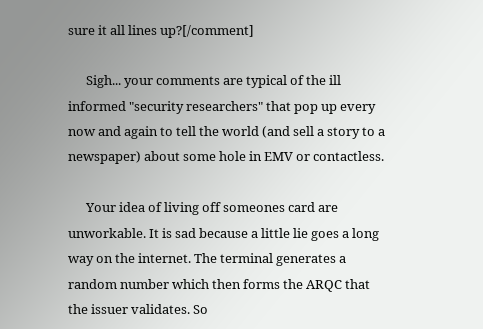sure it all lines up?[/comment]

      Sigh... your comments are typical of the ill informed "security researchers" that pop up every now and again to tell the world (and sell a story to a newspaper) about some hole in EMV or contactless.

      Your idea of living off someones card are unworkable. It is sad because a little lie goes a long way on the internet. The terminal generates a random number which then forms the ARQC that the issuer validates. So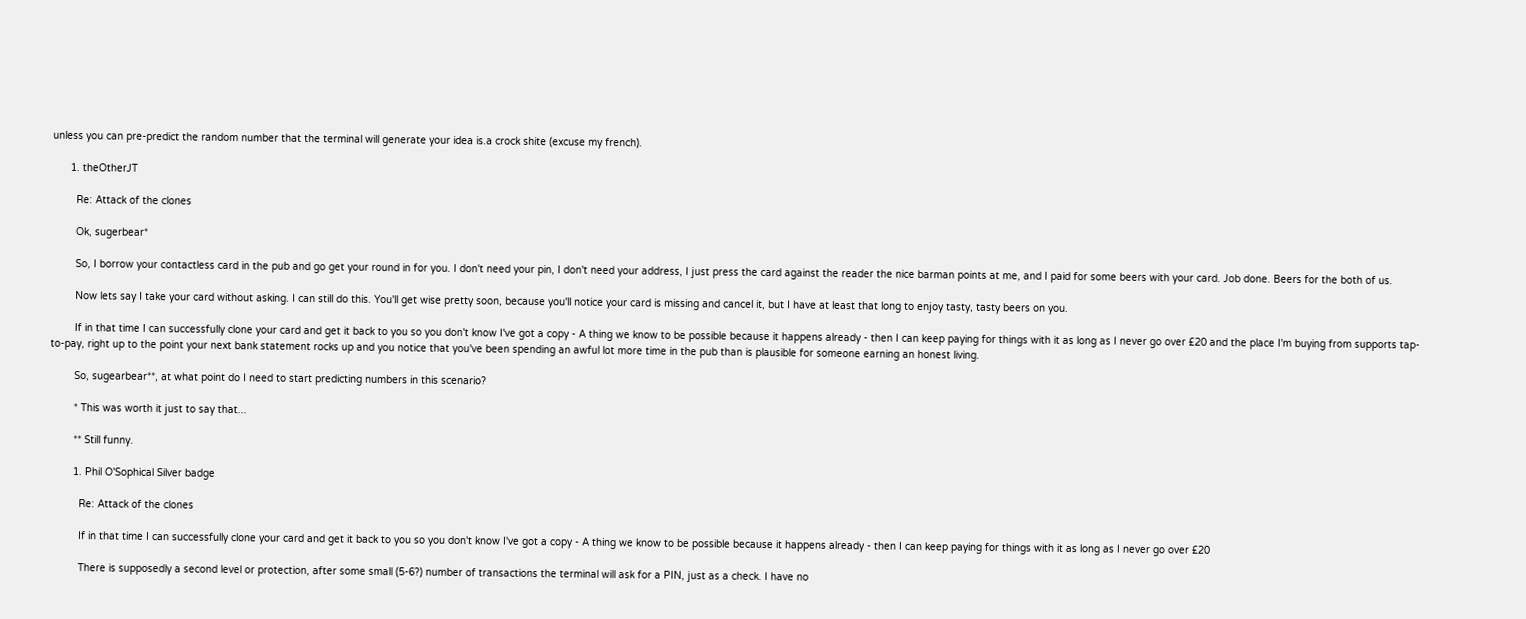unless you can pre-predict the random number that the terminal will generate your idea is.a crock shite (excuse my french).

      1. theOtherJT

        Re: Attack of the clones

        Ok, sugerbear*

        So, I borrow your contactless card in the pub and go get your round in for you. I don't need your pin, I don't need your address, I just press the card against the reader the nice barman points at me, and I paid for some beers with your card. Job done. Beers for the both of us.

        Now lets say I take your card without asking. I can still do this. You'll get wise pretty soon, because you'll notice your card is missing and cancel it, but I have at least that long to enjoy tasty, tasty beers on you.

        If in that time I can successfully clone your card and get it back to you so you don't know I've got a copy - A thing we know to be possible because it happens already - then I can keep paying for things with it as long as I never go over £20 and the place I'm buying from supports tap-to-pay, right up to the point your next bank statement rocks up and you notice that you've been spending an awful lot more time in the pub than is plausible for someone earning an honest living.

        So, sugearbear**, at what point do I need to start predicting numbers in this scenario?

        * This was worth it just to say that...

        ** Still funny.

        1. Phil O'Sophical Silver badge

          Re: Attack of the clones

          If in that time I can successfully clone your card and get it back to you so you don't know I've got a copy - A thing we know to be possible because it happens already - then I can keep paying for things with it as long as I never go over £20

          There is supposedly a second level or protection, after some small (5-6?) number of transactions the terminal will ask for a PIN, just as a check. I have no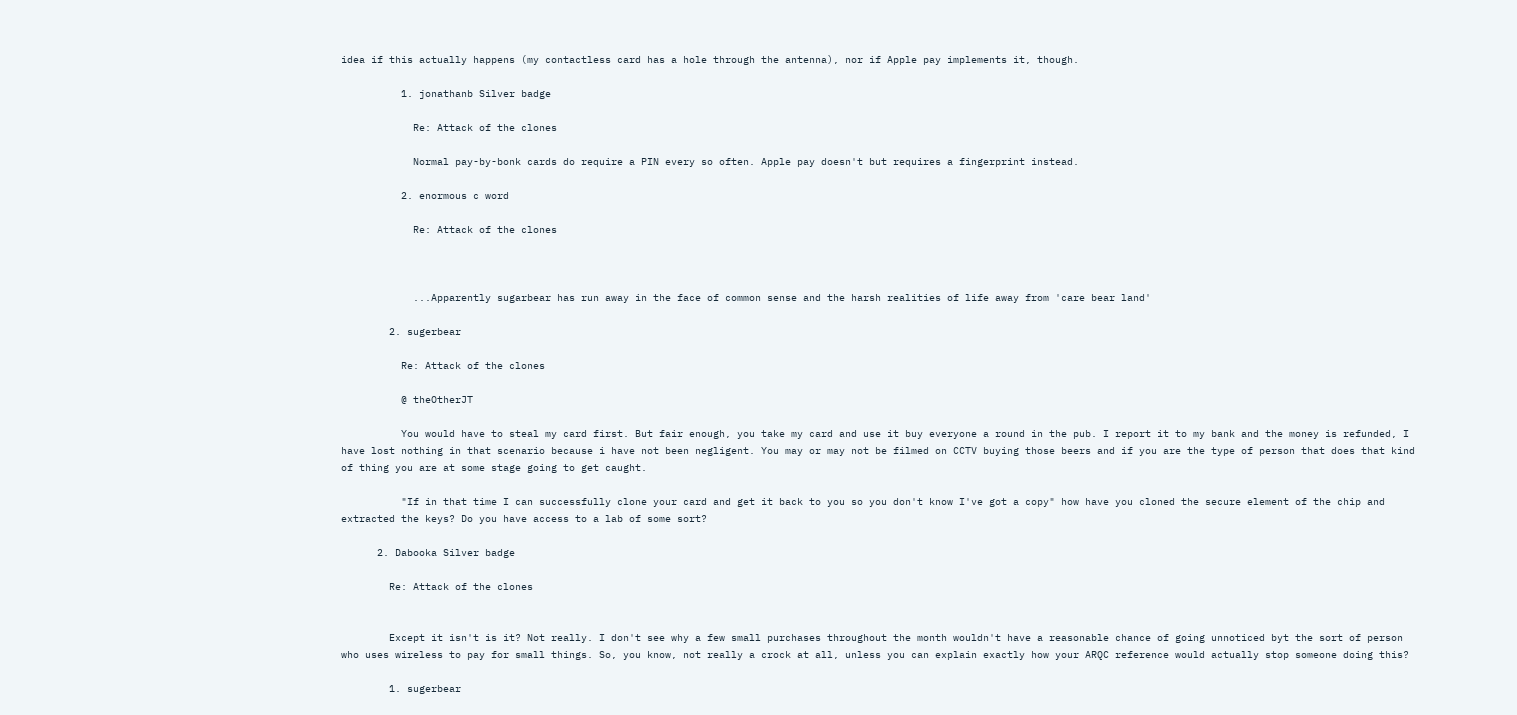idea if this actually happens (my contactless card has a hole through the antenna), nor if Apple pay implements it, though.

          1. jonathanb Silver badge

            Re: Attack of the clones

            Normal pay-by-bonk cards do require a PIN every so often. Apple pay doesn't but requires a fingerprint instead.

          2. enormous c word

            Re: Attack of the clones



            ...Apparently sugarbear has run away in the face of common sense and the harsh realities of life away from 'care bear land'

        2. sugerbear

          Re: Attack of the clones

          @ theOtherJT

          You would have to steal my card first. But fair enough, you take my card and use it buy everyone a round in the pub. I report it to my bank and the money is refunded, I have lost nothing in that scenario because i have not been negligent. You may or may not be filmed on CCTV buying those beers and if you are the type of person that does that kind of thing you are at some stage going to get caught.

          "If in that time I can successfully clone your card and get it back to you so you don't know I've got a copy" how have you cloned the secure element of the chip and extracted the keys? Do you have access to a lab of some sort?

      2. Dabooka Silver badge

        Re: Attack of the clones


        Except it isn't is it? Not really. I don't see why a few small purchases throughout the month wouldn't have a reasonable chance of going unnoticed byt the sort of person who uses wireless to pay for small things. So, you know, not really a crock at all, unless you can explain exactly how your ARQC reference would actually stop someone doing this?

        1. sugerbear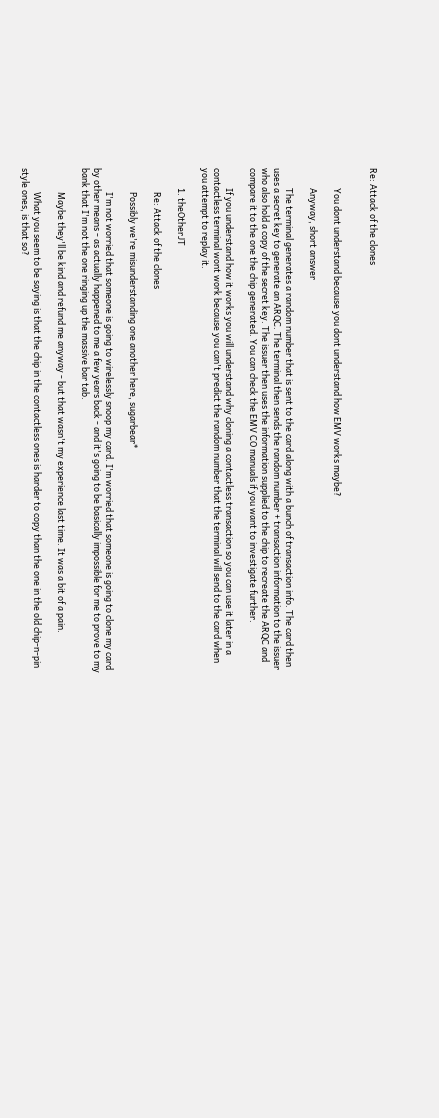Re: Attack of the clones


          You dont understand because you dont understand how EMV works maybe?

          Anyway, short answer

          The terminal generates a random number that is sent to the card along with a bunch of transaction info. The card then uses a secret key to generate an ARQC. The terminal then sends the random number + transaction information to the issuer who also hold a copy of the secret key. The issuer then uses the information supplied to the chip to recreate the ARQC and compare it to the one the chip generated. You can check the EMV CO manuals if you want to investigate further.

          If you understand how it works you will understand why cloning a contactless transaction so you can use it later in a contactless terminal wont work because you can't predict the random number that the terminal will send to the card when you attempt to replay it.

          1. theOtherJT

            Re: Attack of the clones

            Possibly we're misunderstanding one another here, sugarbear*

            I'm not worried that someone is going to wirelessly snoop my card. I'm worried that someone is going to clone my card by other means - as actually happened to me a few years back - and it's going to be basically impossible for me to prove to my bank that I'm not the one ringing up the massive bar tab.

            Maybe they'll be kind and refund me anyway - but that wasn't my experience last time. It was a bit of a pain.

            What you seem to be saying is that the chip in the contactless ones is harder to copy than the one in the old chip-n-pin style ones, is that so?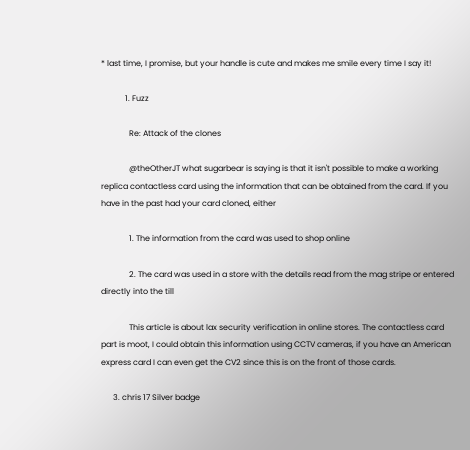* last time, I promise, but your handle is cute and makes me smile every time I say it!

            1. Fuzz

              Re: Attack of the clones

              @theOtherJT what sugarbear is saying is that it isn't possible to make a working replica contactless card using the information that can be obtained from the card. If you have in the past had your card cloned, either

              1. The information from the card was used to shop online

              2. The card was used in a store with the details read from the mag stripe or entered directly into the till

              This article is about lax security verification in online stores. The contactless card part is moot, I could obtain this information using CCTV cameras, if you have an American express card I can even get the CV2 since this is on the front of those cards.

      3. chris 17 Silver badge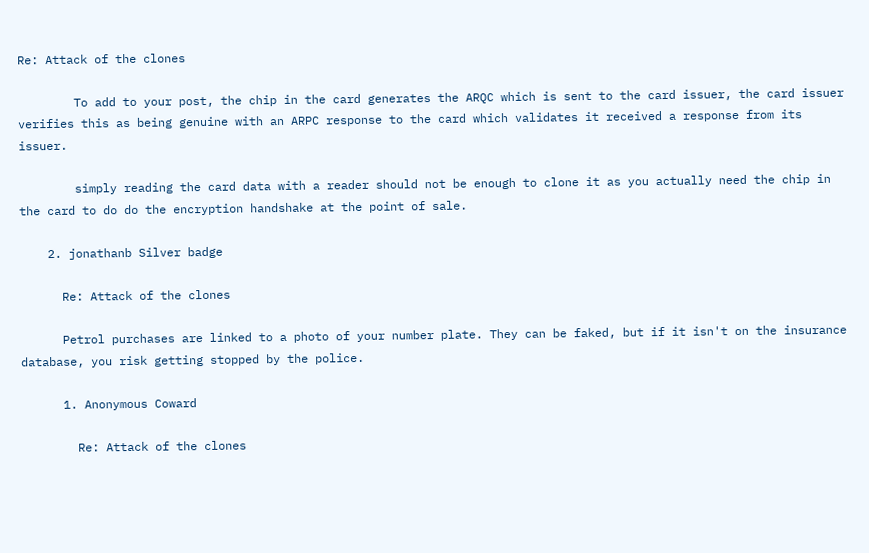Re: Attack of the clones

        To add to your post, the chip in the card generates the ARQC which is sent to the card issuer, the card issuer verifies this as being genuine with an ARPC response to the card which validates it received a response from its issuer.

        simply reading the card data with a reader should not be enough to clone it as you actually need the chip in the card to do do the encryption handshake at the point of sale.

    2. jonathanb Silver badge

      Re: Attack of the clones

      Petrol purchases are linked to a photo of your number plate. They can be faked, but if it isn't on the insurance database, you risk getting stopped by the police.

      1. Anonymous Coward

        Re: Attack of the clones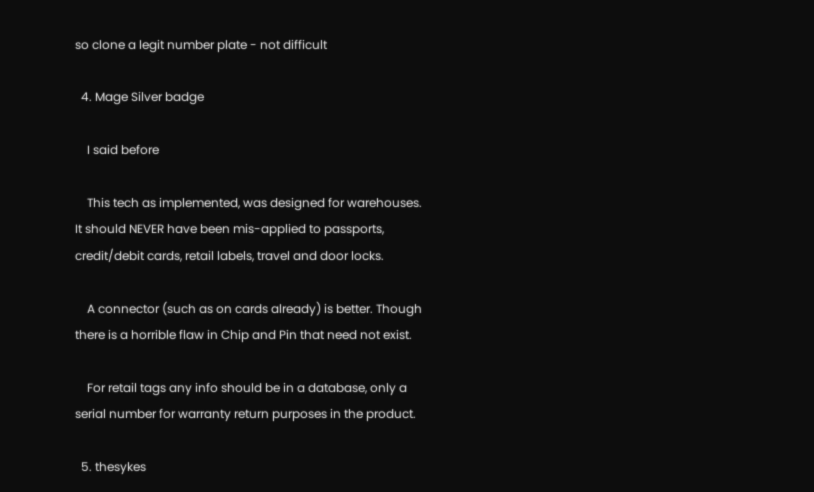so clone a legit number plate - not difficult

  4. Mage Silver badge

    I said before

    This tech as implemented, was designed for warehouses. It should NEVER have been mis-applied to passports, credit/debit cards, retail labels, travel and door locks.

    A connector (such as on cards already) is better. Though there is a horrible flaw in Chip and Pin that need not exist.

    For retail tags any info should be in a database, only a serial number for warranty return purposes in the product.

  5. thesykes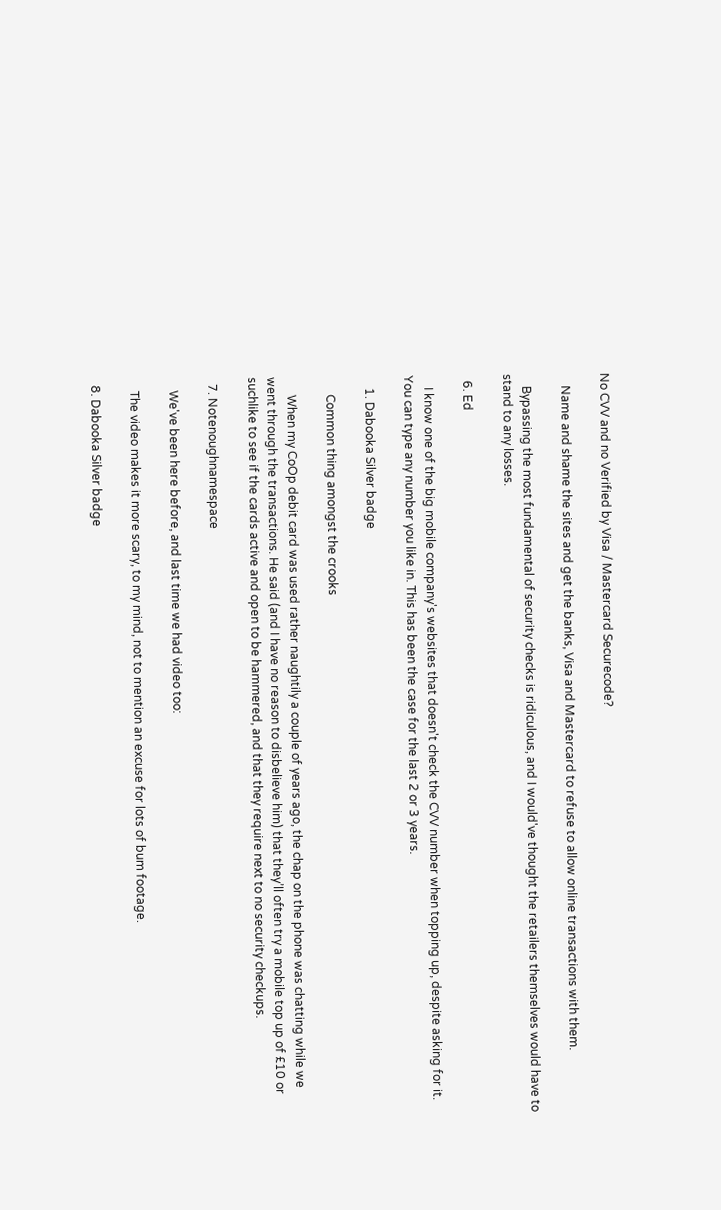No CVV and no Verified by Visa / Mastercard Securecode?

    Name and shame the sites and get the banks, Visa and Mastercard to refuse to allow online transactions with them.

    Bypassing the most fundamental of security checks is ridiculous, and I would've thought the retailers themselves would have to stand to any losses.

  6. Ed

    I know one of the big mobile company's websites that doesn't check the CVV number when topping up, despite asking for it. You can type any number you like in. This has been the case for the last 2 or 3 years.

    1. Dabooka Silver badge

      Common thing amongst the crooks

      When my CoOp debit card was used rather naughtily a couple of years ago, the chap on the phone was chatting while we went through the transactions. He said (and I have no reason to disbelieve him) that they’ll often try a mobile top up of £10 or suchlike to see if the cards active and open to be hammered, and that they require next to no security checkups.

  7. Notenoughnamespace

    We've been here before, and last time we had video too:

    The video makes it more scary, to my mind, not to mention an excuse for lots of bum footage.

  8. Dabooka Silver badge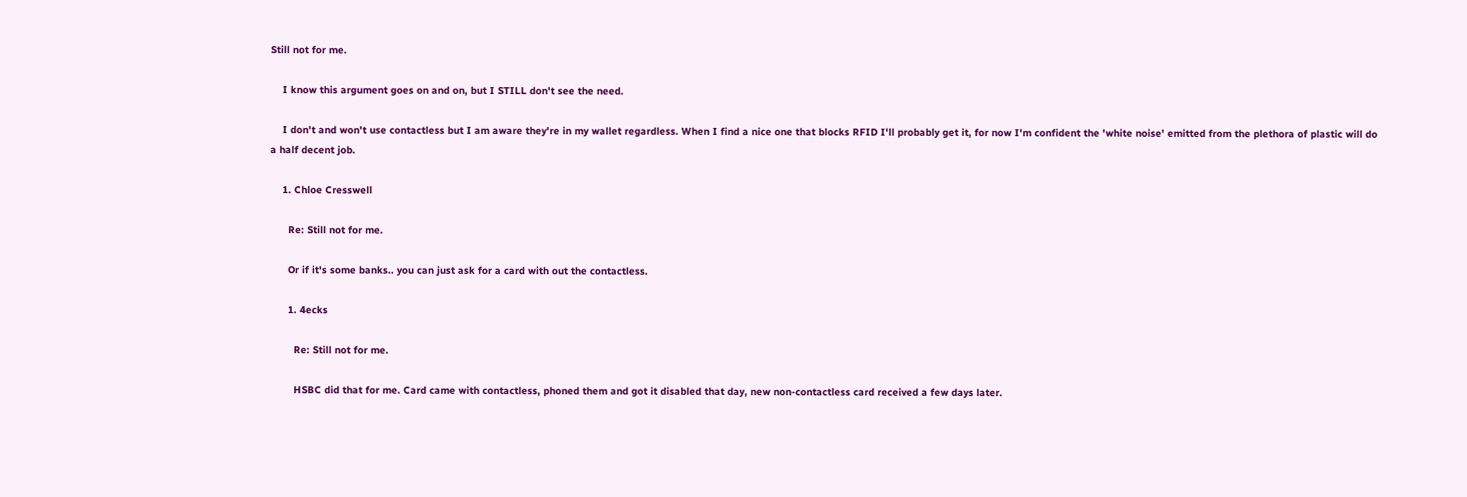Still not for me.

    I know this argument goes on and on, but I STILL don't see the need.

    I don't and won't use contactless but I am aware they're in my wallet regardless. When I find a nice one that blocks RFID I'll probably get it, for now I'm confident the 'white noise' emitted from the plethora of plastic will do a half decent job.

    1. Chloe Cresswell

      Re: Still not for me.

      Or if it's some banks.. you can just ask for a card with out the contactless.

      1. 4ecks

        Re: Still not for me.

        HSBC did that for me. Card came with contactless, phoned them and got it disabled that day, new non-contactless card received a few days later.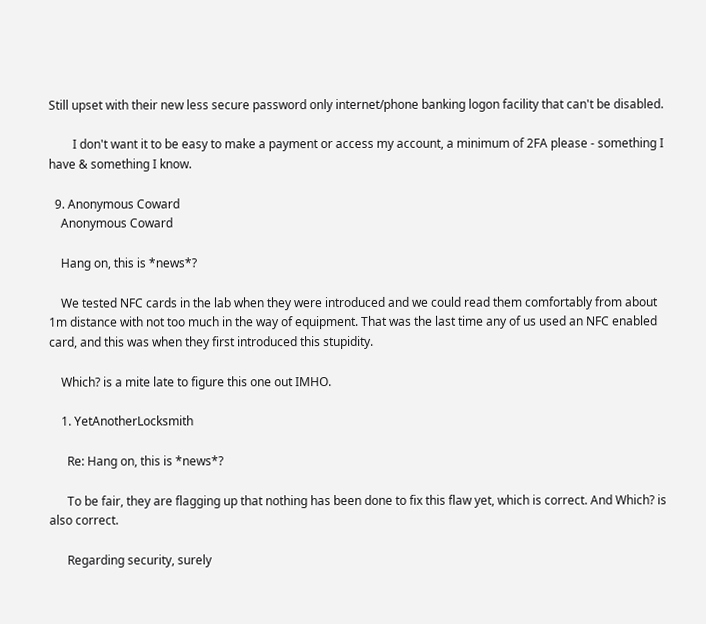Still upset with their new less secure password only internet/phone banking logon facility that can't be disabled.

        I don't want it to be easy to make a payment or access my account, a minimum of 2FA please - something I have & something I know.

  9. Anonymous Coward
    Anonymous Coward

    Hang on, this is *news*?

    We tested NFC cards in the lab when they were introduced and we could read them comfortably from about 1m distance with not too much in the way of equipment. That was the last time any of us used an NFC enabled card, and this was when they first introduced this stupidity.

    Which? is a mite late to figure this one out IMHO.

    1. YetAnotherLocksmith

      Re: Hang on, this is *news*?

      To be fair, they are flagging up that nothing has been done to fix this flaw yet, which is correct. And Which? is also correct.

      Regarding security, surely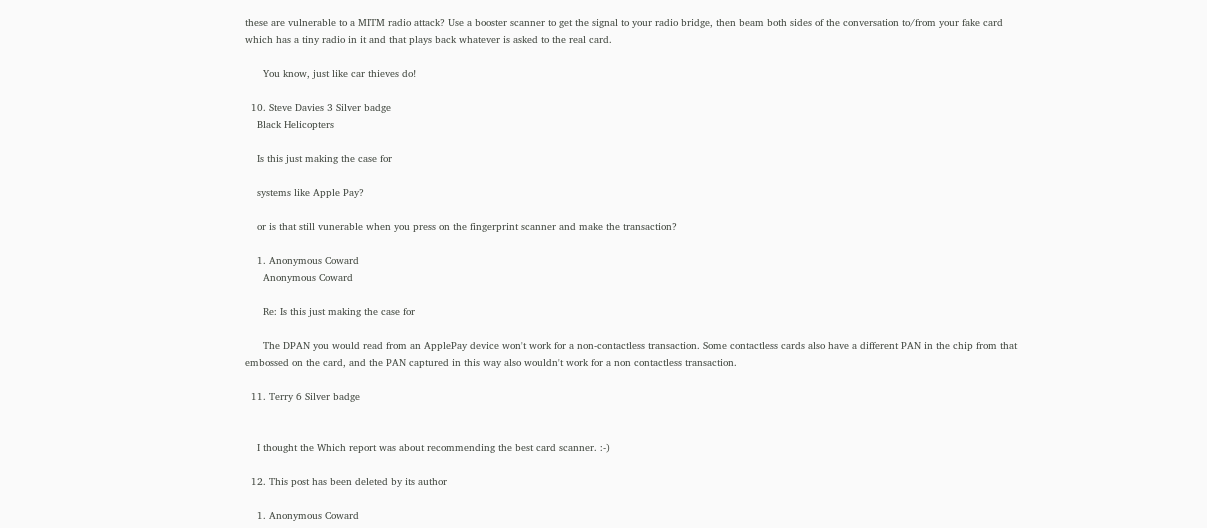these are vulnerable to a MITM radio attack? Use a booster scanner to get the signal to your radio bridge, then beam both sides of the conversation to/from your fake card which has a tiny radio in it and that plays back whatever is asked to the real card.

      You know, just like car thieves do!

  10. Steve Davies 3 Silver badge
    Black Helicopters

    Is this just making the case for

    systems like Apple Pay?

    or is that still vunerable when you press on the fingerprint scanner and make the transaction?

    1. Anonymous Coward
      Anonymous Coward

      Re: Is this just making the case for

      The DPAN you would read from an ApplePay device won't work for a non-contactless transaction. Some contactless cards also have a different PAN in the chip from that embossed on the card, and the PAN captured in this way also wouldn't work for a non contactless transaction.

  11. Terry 6 Silver badge


    I thought the Which report was about recommending the best card scanner. :-)

  12. This post has been deleted by its author

    1. Anonymous Coward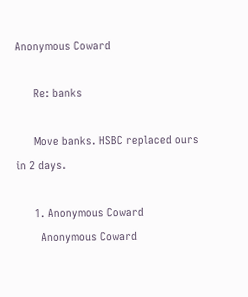Anonymous Coward

      Re: banks

      Move banks. HSBC replaced ours in 2 days.

      1. Anonymous Coward
        Anonymous Coward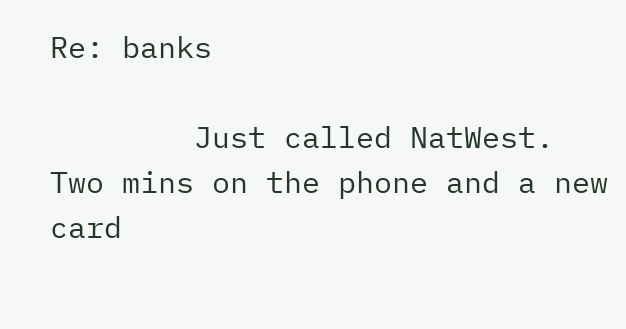Re: banks

        Just called NatWest. Two mins on the phone and a new card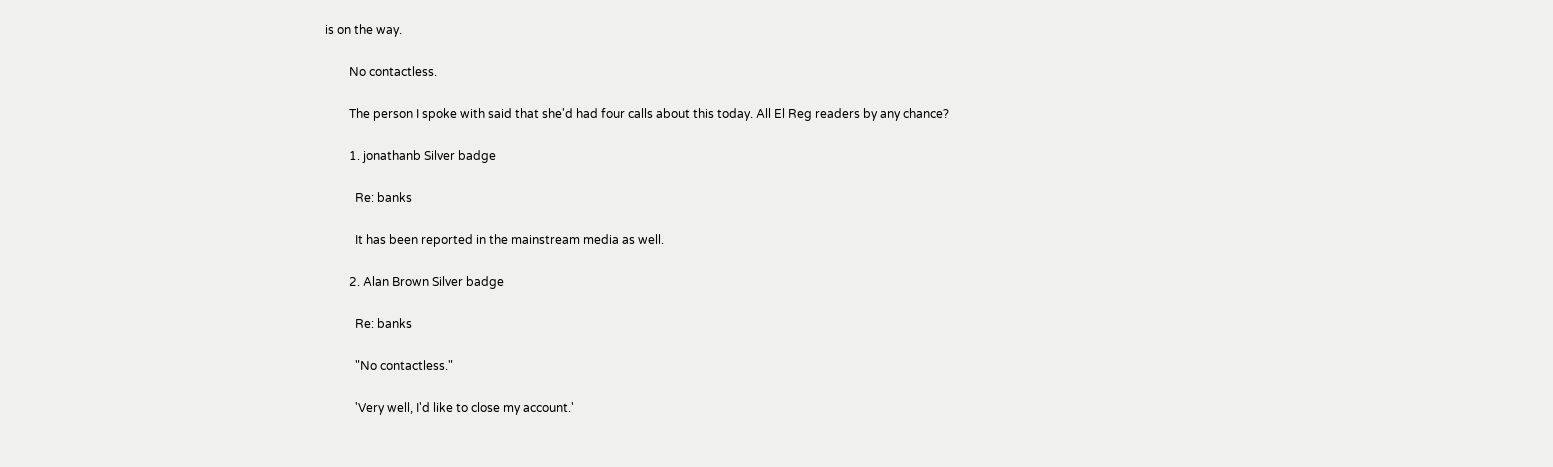is on the way.

        No contactless.

        The person I spoke with said that she'd had four calls about this today. All El Reg readers by any chance?

        1. jonathanb Silver badge

          Re: banks

          It has been reported in the mainstream media as well.

        2. Alan Brown Silver badge

          Re: banks

          "No contactless."

          'Very well, I'd like to close my account.'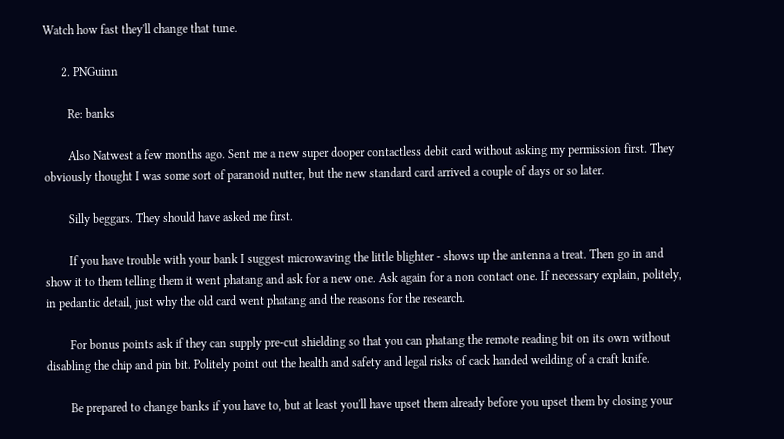Watch how fast they'll change that tune.

      2. PNGuinn

        Re: banks

        Also Natwest a few months ago. Sent me a new super dooper contactless debit card without asking my permission first. They obviously thought I was some sort of paranoid nutter, but the new standard card arrived a couple of days or so later.

        Silly beggars. They should have asked me first.

        If you have trouble with your bank I suggest microwaving the little blighter - shows up the antenna a treat. Then go in and show it to them telling them it went phatang and ask for a new one. Ask again for a non contact one. If necessary explain, politely, in pedantic detail, just why the old card went phatang and the reasons for the research.

        For bonus points ask if they can supply pre-cut shielding so that you can phatang the remote reading bit on its own without disabling the chip and pin bit. Politely point out the health and safety and legal risks of cack handed weilding of a craft knife.

        Be prepared to change banks if you have to, but at least you'll have upset them already before you upset them by closing your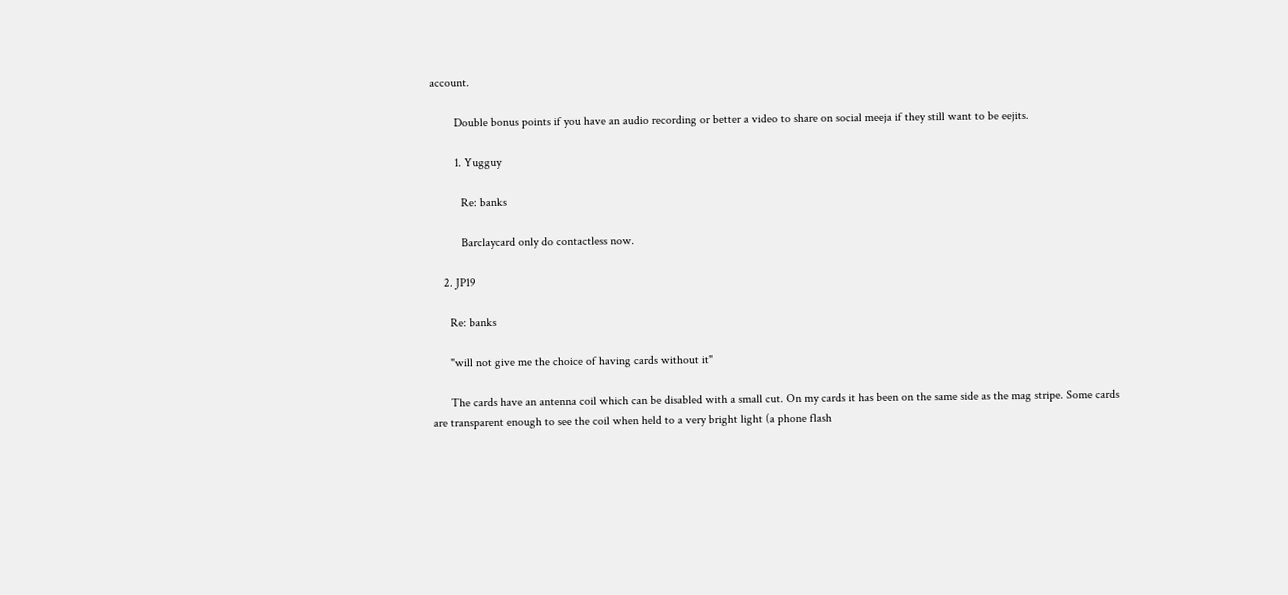account.

        Double bonus points if you have an audio recording or better a video to share on social meeja if they still want to be eejits.

        1. Yugguy

          Re: banks

          Barclaycard only do contactless now.

    2. JP19

      Re: banks

      "will not give me the choice of having cards without it"

      The cards have an antenna coil which can be disabled with a small cut. On my cards it has been on the same side as the mag stripe. Some cards are transparent enough to see the coil when held to a very bright light (a phone flash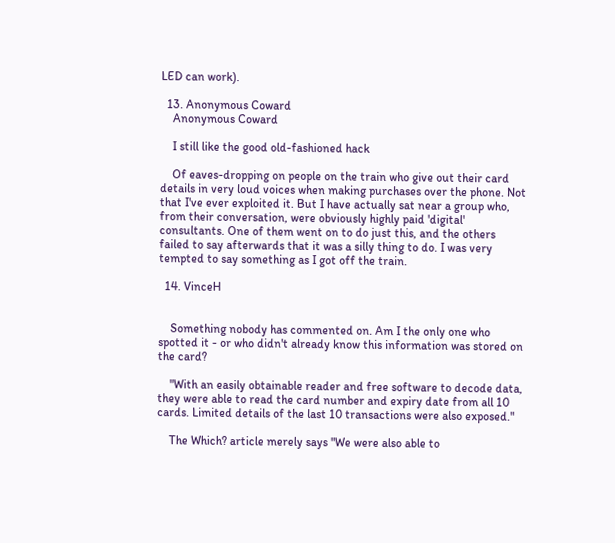LED can work).

  13. Anonymous Coward
    Anonymous Coward

    I still like the good old-fashioned hack

    Of eaves-dropping on people on the train who give out their card details in very loud voices when making purchases over the phone. Not that I've ever exploited it. But I have actually sat near a group who, from their conversation, were obviously highly paid 'digital' consultants. One of them went on to do just this, and the others failed to say afterwards that it was a silly thing to do. I was very tempted to say something as I got off the train.

  14. VinceH


    Something nobody has commented on. Am I the only one who spotted it - or who didn't already know this information was stored on the card?

    "With an easily obtainable reader and free software to decode data, they were able to read the card number and expiry date from all 10 cards. Limited details of the last 10 transactions were also exposed."

    The Which? article merely says "We were also able to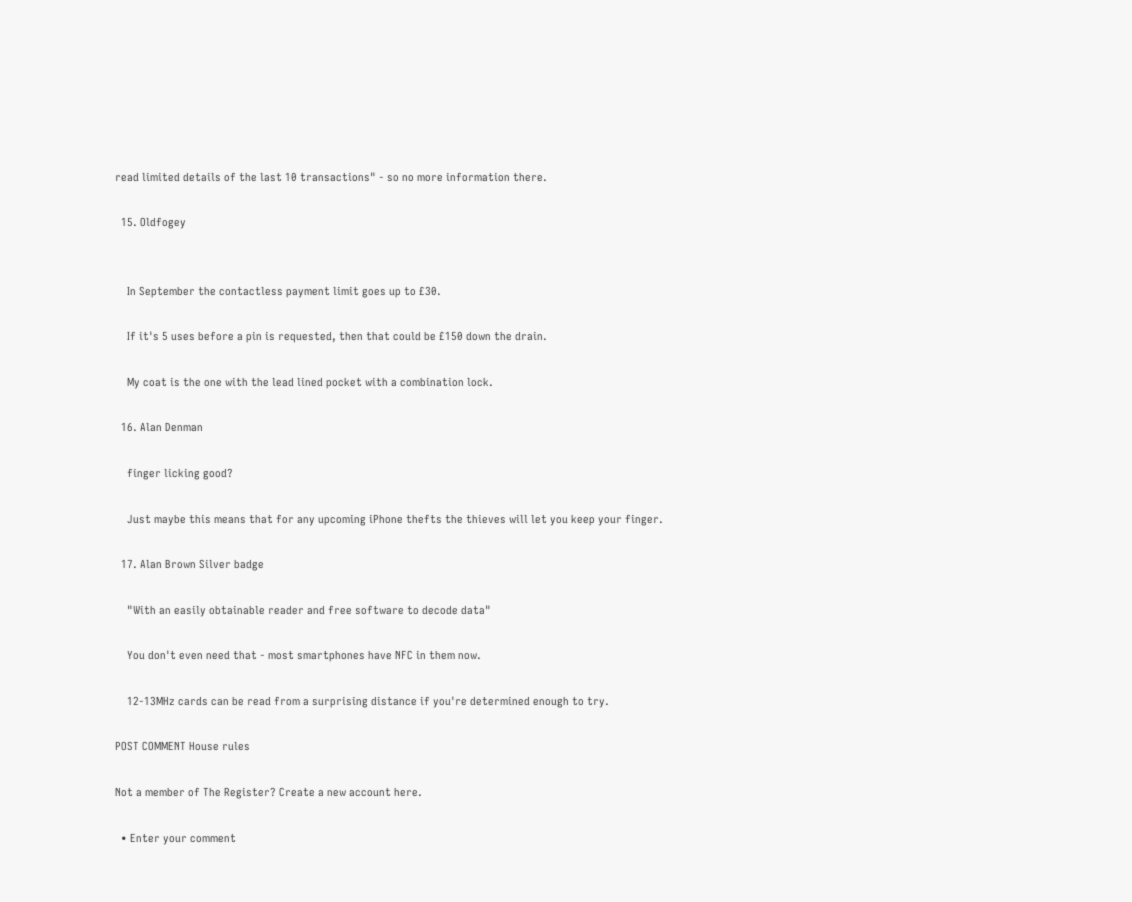read limited details of the last 10 transactions" - so no more information there.

  15. Oldfogey


    In September the contactless payment limit goes up to £30.

    If it's 5 uses before a pin is requested, then that could be £150 down the drain.

    My coat is the one with the lead lined pocket with a combination lock.

  16. Alan Denman

    finger licking good?

    Just maybe this means that for any upcoming iPhone thefts the thieves will let you keep your finger.

  17. Alan Brown Silver badge

    "With an easily obtainable reader and free software to decode data"

    You don't even need that - most smartphones have NFC in them now.

    12-13MHz cards can be read from a surprising distance if you're determined enough to try.

POST COMMENT House rules

Not a member of The Register? Create a new account here.

  • Enter your comment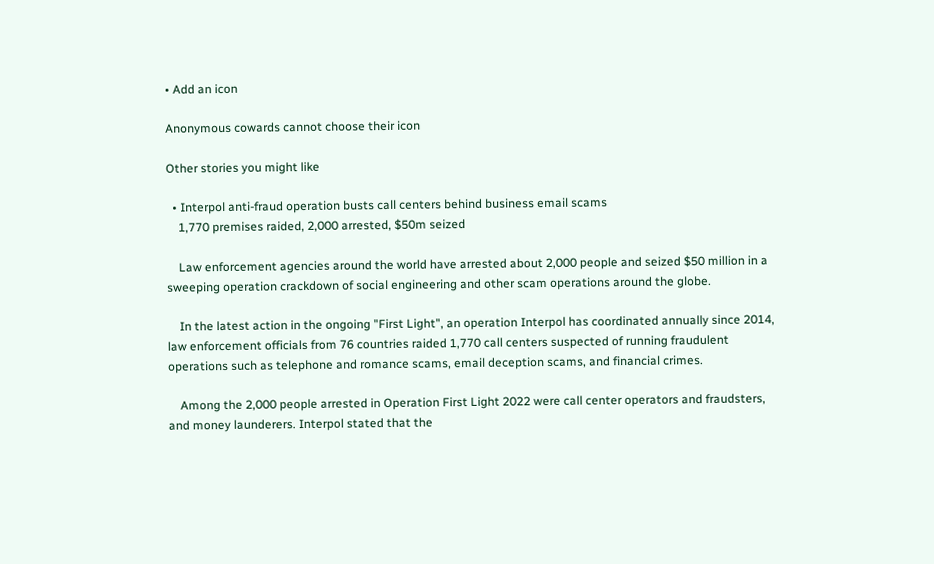• Add an icon

Anonymous cowards cannot choose their icon

Other stories you might like

  • Interpol anti-fraud operation busts call centers behind business email scams
    1,770 premises raided, 2,000 arrested, $50m seized

    Law enforcement agencies around the world have arrested about 2,000 people and seized $50 million in a sweeping operation crackdown of social engineering and other scam operations around the globe.

    In the latest action in the ongoing "First Light", an operation Interpol has coordinated annually since 2014, law enforcement officials from 76 countries raided 1,770 call centers suspected of running fraudulent operations such as telephone and romance scams, email deception scams, and financial crimes.

    Among the 2,000 people arrested in Operation First Light 2022 were call center operators and fraudsters, and money launderers. Interpol stated that the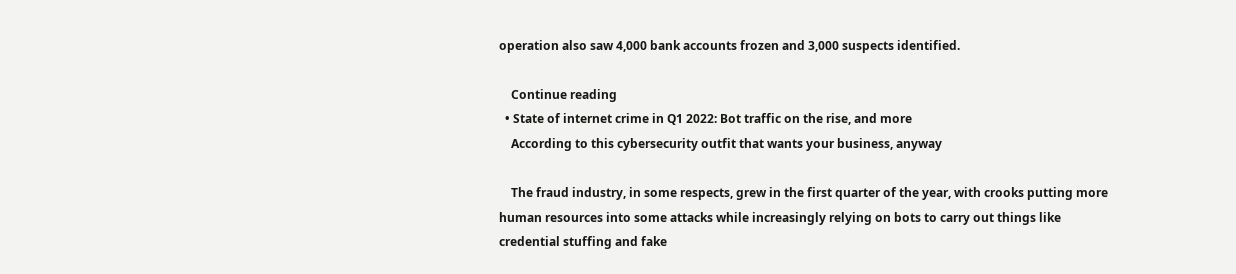operation also saw 4,000 bank accounts frozen and 3,000 suspects identified.

    Continue reading
  • State of internet crime in Q1 2022: Bot traffic on the rise, and more
    According to this cybersecurity outfit that wants your business, anyway

    The fraud industry, in some respects, grew in the first quarter of the year, with crooks putting more human resources into some attacks while increasingly relying on bots to carry out things like credential stuffing and fake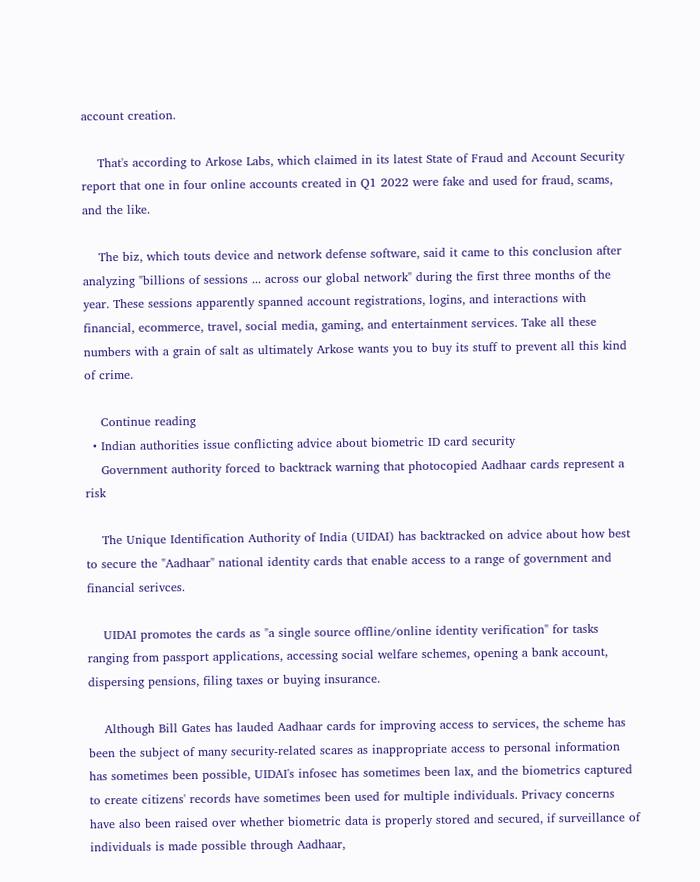account creation.

    That's according to Arkose Labs, which claimed in its latest State of Fraud and Account Security report that one in four online accounts created in Q1 2022 were fake and used for fraud, scams, and the like.

    The biz, which touts device and network defense software, said it came to this conclusion after analyzing "billions of sessions ... across our global network" during the first three months of the year. These sessions apparently spanned account registrations, logins, and interactions with financial, ecommerce, travel, social media, gaming, and entertainment services. Take all these numbers with a grain of salt as ultimately Arkose wants you to buy its stuff to prevent all this kind of crime.

    Continue reading
  • Indian authorities issue conflicting advice about biometric ID card security
    Government authority forced to backtrack warning that photocopied Aadhaar cards represent a risk

    The Unique Identification Authority of India (UIDAI) has backtracked on advice about how best to secure the "Aadhaar" national identity cards that enable access to a range of government and financial serivces.

    UIDAI promotes the cards as "a single source offline/online identity verification" for tasks ranging from passport applications, accessing social welfare schemes, opening a bank account, dispersing pensions, filing taxes or buying insurance.

    Although Bill Gates has lauded Aadhaar cards for improving access to services, the scheme has been the subject of many security-related scares as inappropriate access to personal information has sometimes been possible, UIDAI's infosec has sometimes been lax, and the biometrics captured to create citizens' records have sometimes been used for multiple individuals. Privacy concerns have also been raised over whether biometric data is properly stored and secured, if surveillance of individuals is made possible through Aadhaar,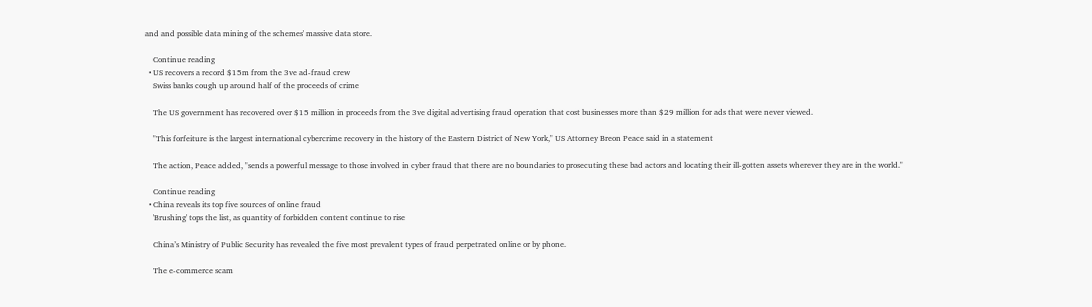and and possible data mining of the schemes' massive data store.

    Continue reading
  • US recovers a record $15m from the 3ve ad-fraud crew
    Swiss banks cough up around half of the proceeds of crime

    The US government has recovered over $15 million in proceeds from the 3ve digital advertising fraud operation that cost businesses more than $29 million for ads that were never viewed.

    "This forfeiture is the largest international cybercrime recovery in the history of the Eastern District of New York," US Attorney Breon Peace said in a statement

    The action, Peace added, "sends a powerful message to those involved in cyber fraud that there are no boundaries to prosecuting these bad actors and locating their ill-gotten assets wherever they are in the world."

    Continue reading
  • China reveals its top five sources of online fraud
    'Brushing' tops the list, as quantity of forbidden content continue to rise

    China’s Ministry of Public Security has revealed the five most prevalent types of fraud perpetrated online or by phone.

    The e-commerce scam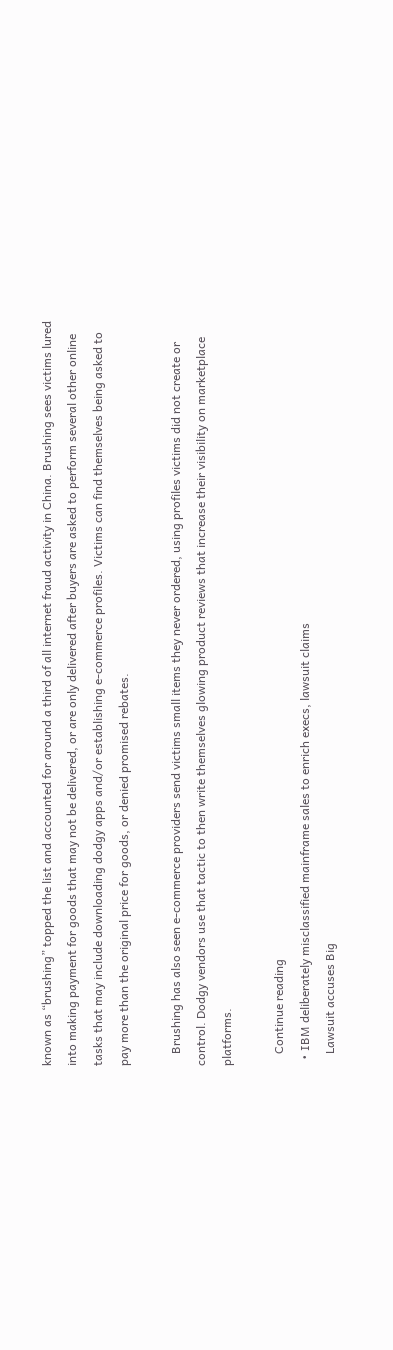known as “brushing” topped the list and accounted for around a third of all internet fraud activity in China. Brushing sees victims lured into making payment for goods that may not be delivered, or are only delivered after buyers are asked to perform several other online tasks that may include downloading dodgy apps and/or establishing e-commerce profiles. Victims can find themselves being asked to pay more than the original price for goods, or denied promised rebates.

    Brushing has also seen e-commerce providers send victims small items they never ordered, using profiles victims did not create or control. Dodgy vendors use that tactic to then write themselves glowing product reviews that increase their visibility on marketplace platforms.

    Continue reading
  • IBM deliberately misclassified mainframe sales to enrich execs, lawsuit claims
    Lawsuit accuses Big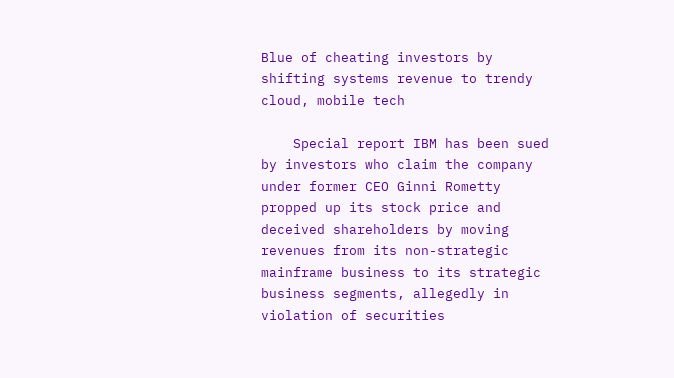Blue of cheating investors by shifting systems revenue to trendy cloud, mobile tech

    Special report IBM has been sued by investors who claim the company under former CEO Ginni Rometty propped up its stock price and deceived shareholders by moving revenues from its non-strategic mainframe business to its strategic business segments, allegedly in violation of securities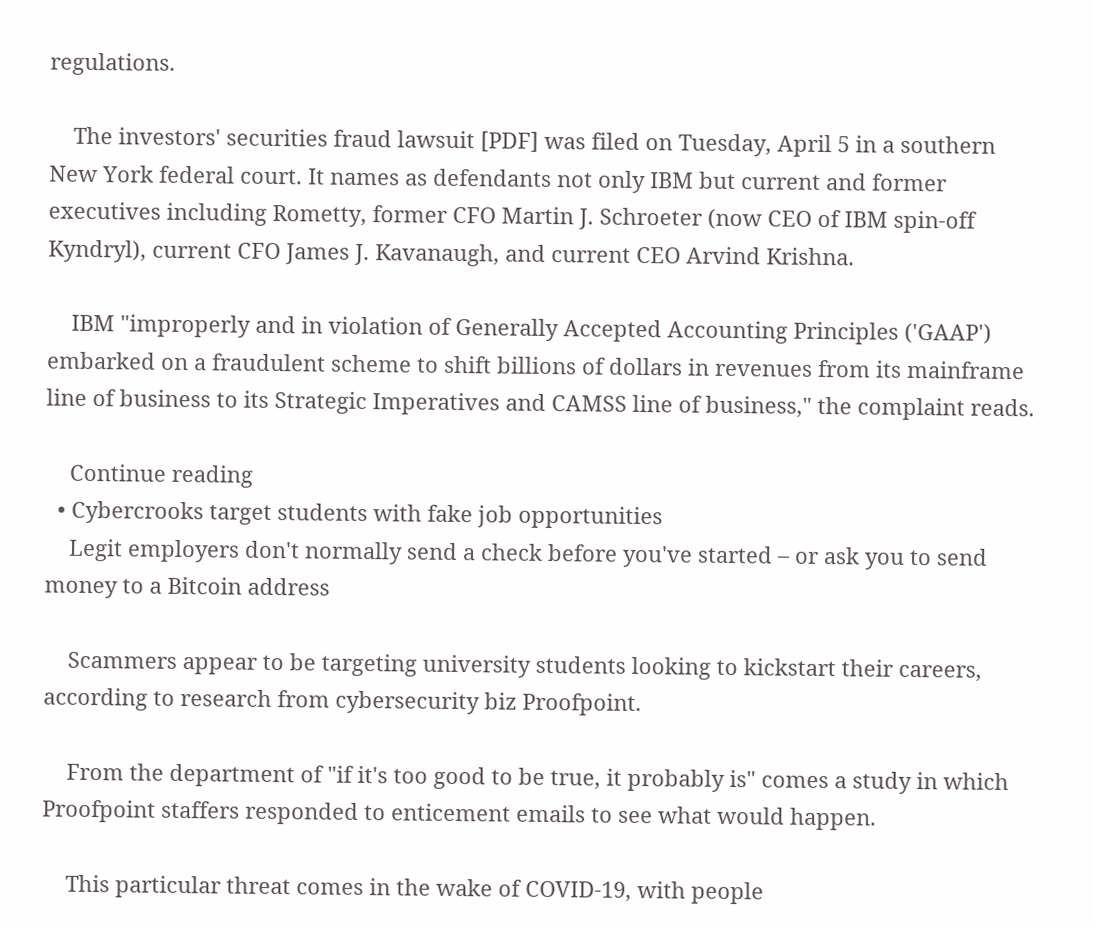regulations.

    The investors' securities fraud lawsuit [PDF] was filed on Tuesday, April 5 in a southern New York federal court. It names as defendants not only IBM but current and former executives including Rometty, former CFO Martin J. Schroeter (now CEO of IBM spin-off Kyndryl), current CFO James J. Kavanaugh, and current CEO Arvind Krishna.

    IBM "improperly and in violation of Generally Accepted Accounting Principles ('GAAP') embarked on a fraudulent scheme to shift billions of dollars in revenues from its mainframe line of business to its Strategic Imperatives and CAMSS line of business," the complaint reads.

    Continue reading
  • Cybercrooks target students with fake job opportunities
    Legit employers don't normally send a check before you've started – or ask you to send money to a Bitcoin address

    Scammers appear to be targeting university students looking to kickstart their careers, according to research from cybersecurity biz Proofpoint.

    From the department of "if it's too good to be true, it probably is" comes a study in which Proofpoint staffers responded to enticement emails to see what would happen.

    This particular threat comes in the wake of COVID-19, with people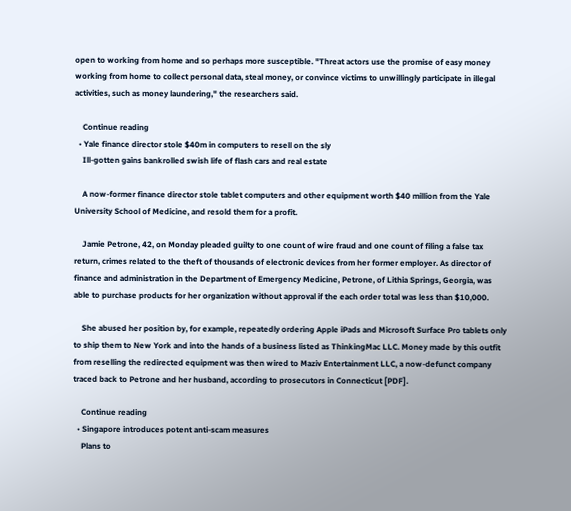open to working from home and so perhaps more susceptible. "Threat actors use the promise of easy money working from home to collect personal data, steal money, or convince victims to unwillingly participate in illegal activities, such as money laundering," the researchers said.

    Continue reading
  • Yale finance director stole $40m in computers to resell on the sly
    Ill-gotten gains bankrolled swish life of flash cars and real estate

    A now-former finance director stole tablet computers and other equipment worth $40 million from the Yale University School of Medicine, and resold them for a profit.

    Jamie Petrone, 42, on Monday pleaded guilty to one count of wire fraud and one count of filing a false tax return, crimes related to the theft of thousands of electronic devices from her former employer. As director of finance and administration in the Department of Emergency Medicine, Petrone, of Lithia Springs, Georgia, was able to purchase products for her organization without approval if the each order total was less than $10,000.

    She abused her position by, for example, repeatedly ordering Apple iPads and Microsoft Surface Pro tablets only to ship them to New York and into the hands of a business listed as ThinkingMac LLC. Money made by this outfit from reselling the redirected equipment was then wired to Maziv Entertainment LLC, a now-defunct company traced back to Petrone and her husband, according to prosecutors in Connecticut [PDF].

    Continue reading
  • Singapore introduces potent anti-scam measures
    Plans to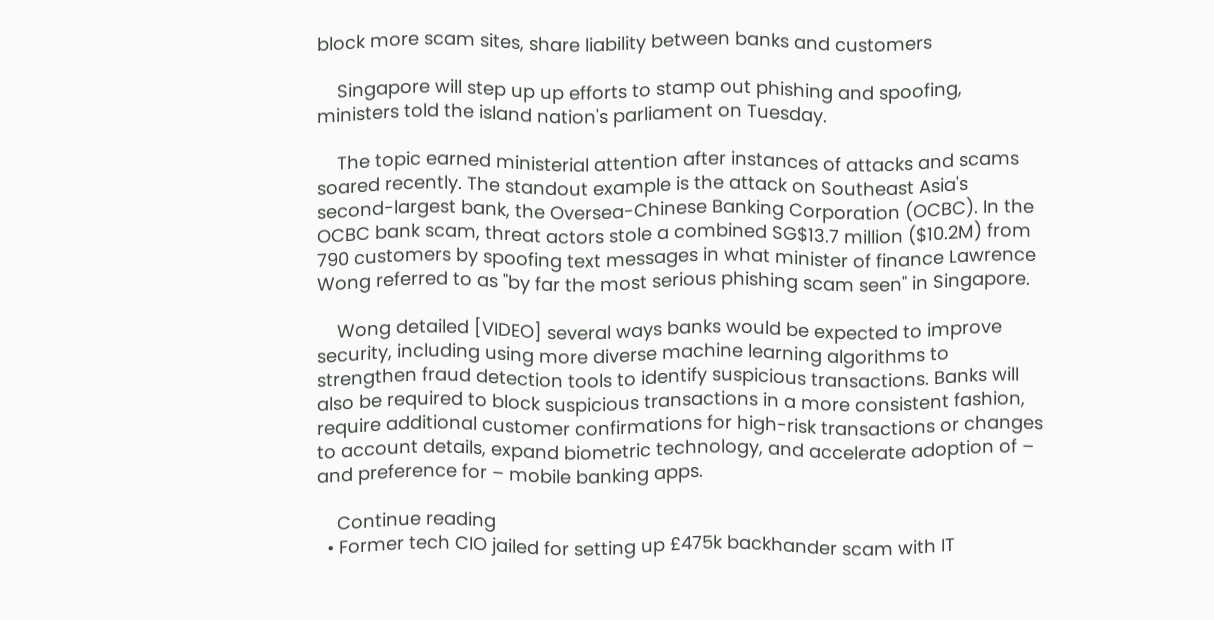block more scam sites, share liability between banks and customers

    Singapore will step up up efforts to stamp out phishing and spoofing, ministers told the island nation's parliament on Tuesday.

    The topic earned ministerial attention after instances of attacks and scams soared recently. The standout example is the attack on Southeast Asia's second-largest bank, the Oversea-Chinese Banking Corporation (OCBC). In the OCBC bank scam, threat actors stole a combined SG$13.7 million ($10.2M) from 790 customers by spoofing text messages in what minister of finance Lawrence Wong referred to as "by far the most serious phishing scam seen" in Singapore.

    Wong detailed [VIDEO] several ways banks would be expected to improve security, including using more diverse machine learning algorithms to strengthen fraud detection tools to identify suspicious transactions. Banks will also be required to block suspicious transactions in a more consistent fashion, require additional customer confirmations for high-risk transactions or changes to account details, expand biometric technology, and accelerate adoption of – and preference for – mobile banking apps.

    Continue reading
  • Former tech CIO jailed for setting up £475k backhander scam with IT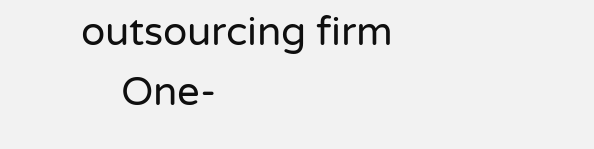outsourcing firm
    One-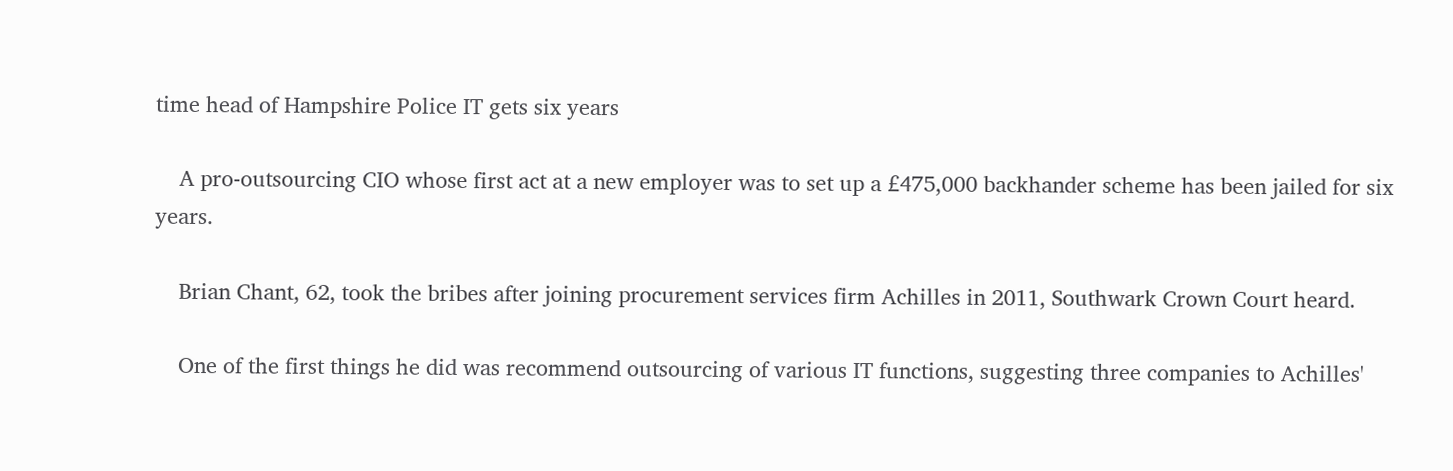time head of Hampshire Police IT gets six years

    A pro-outsourcing CIO whose first act at a new employer was to set up a £475,000 backhander scheme has been jailed for six years.

    Brian Chant, 62, took the bribes after joining procurement services firm Achilles in 2011, Southwark Crown Court heard.

    One of the first things he did was recommend outsourcing of various IT functions, suggesting three companies to Achilles'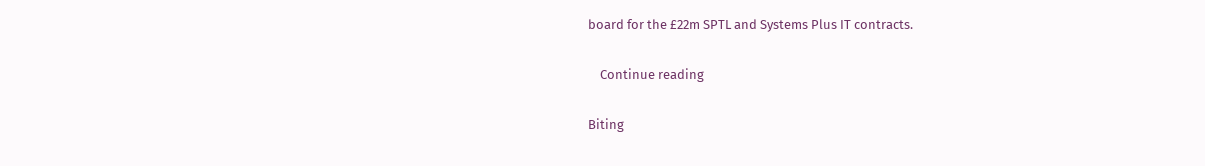board for the £22m SPTL and Systems Plus IT contracts.

    Continue reading

Biting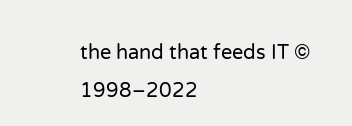the hand that feeds IT © 1998–2022